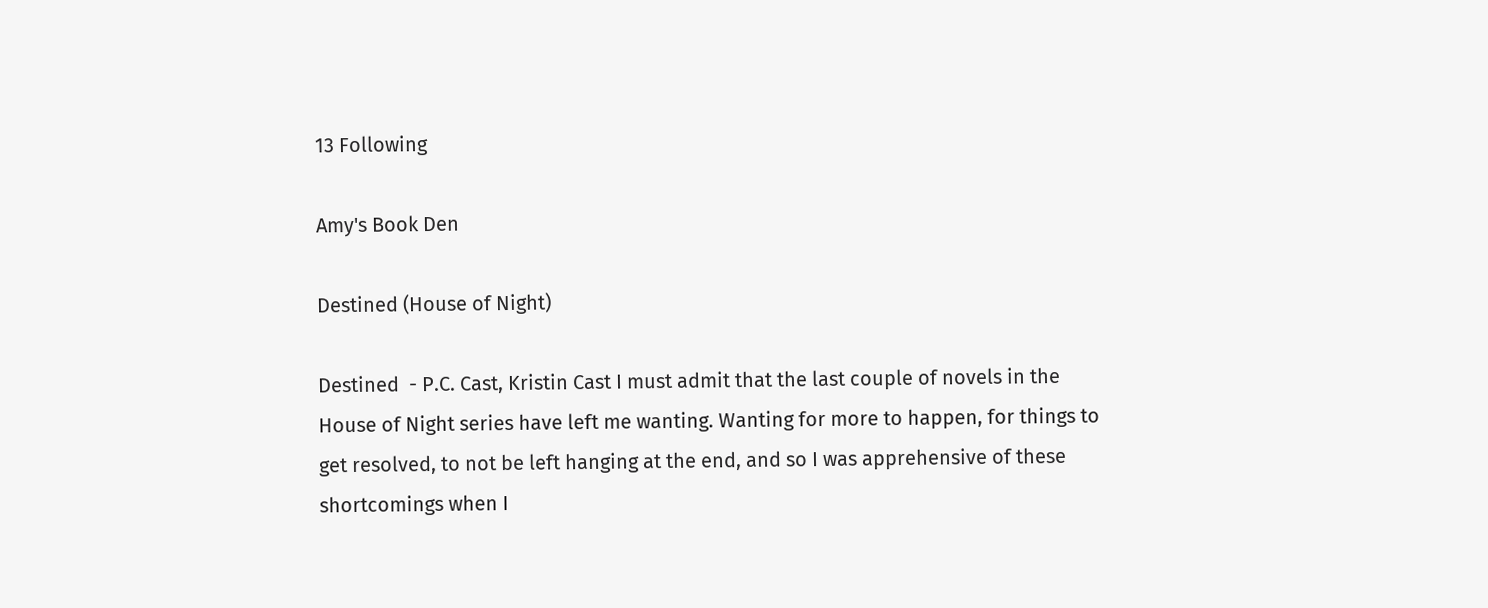13 Following

Amy's Book Den

Destined (House of Night)

Destined  - P.C. Cast, Kristin Cast I must admit that the last couple of novels in the House of Night series have left me wanting. Wanting for more to happen, for things to get resolved, to not be left hanging at the end, and so I was apprehensive of these shortcomings when I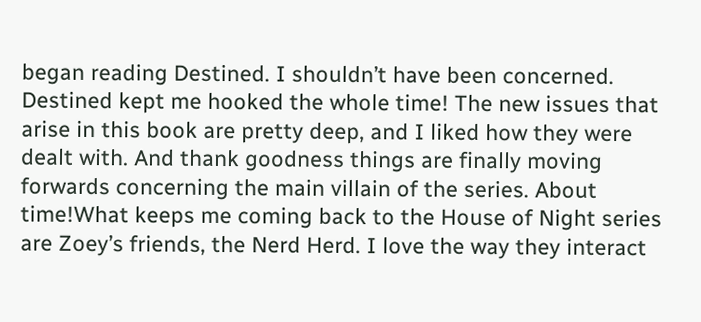began reading Destined. I shouldn’t have been concerned. Destined kept me hooked the whole time! The new issues that arise in this book are pretty deep, and I liked how they were dealt with. And thank goodness things are finally moving forwards concerning the main villain of the series. About time!What keeps me coming back to the House of Night series are Zoey’s friends, the Nerd Herd. I love the way they interact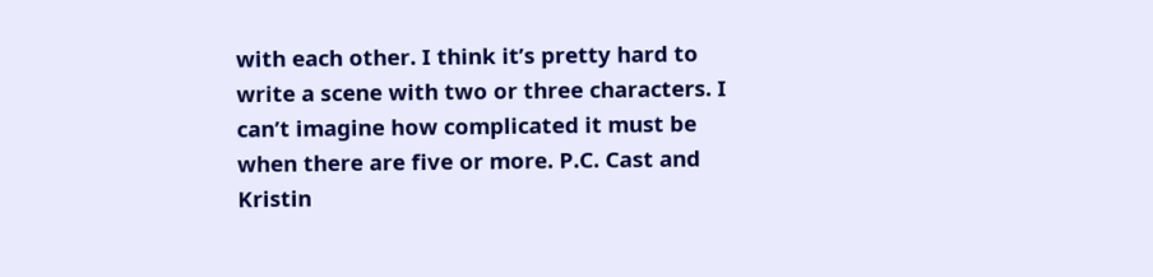with each other. I think it’s pretty hard to write a scene with two or three characters. I can’t imagine how complicated it must be when there are five or more. P.C. Cast and Kristin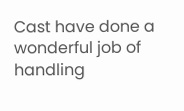Cast have done a wonderful job of handling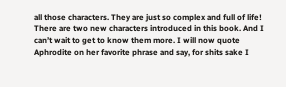all those characters. They are just so complex and full of life! There are two new characters introduced in this book. And I can’t wait to get to know them more. I will now quote Aphrodite on her favorite phrase and say, for shits sake I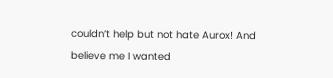couldn’t help but not hate Aurox! And believe me I wanted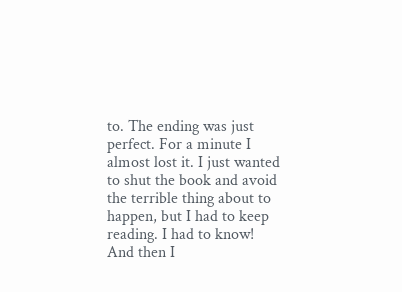to. The ending was just perfect. For a minute I almost lost it. I just wanted to shut the book and avoid the terrible thing about to happen, but I had to keep reading. I had to know! And then I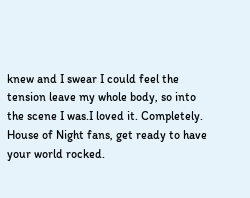knew and I swear I could feel the tension leave my whole body, so into the scene I was.I loved it. Completely. House of Night fans, get ready to have your world rocked.